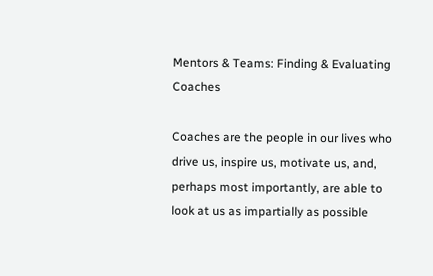Mentors & Teams: Finding & Evaluating Coaches

Coaches are the people in our lives who drive us, inspire us, motivate us, and, perhaps most importantly, are able to look at us as impartially as possible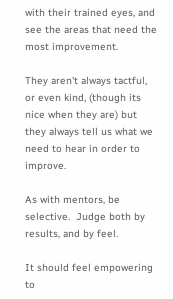with their trained eyes, and see the areas that need the most improvement.

They aren't always tactful, or even kind, (though its nice when they are) but they always tell us what we need to hear in order to improve.

As with mentors, be selective.  Judge both by results, and by feel.

It should feel empowering to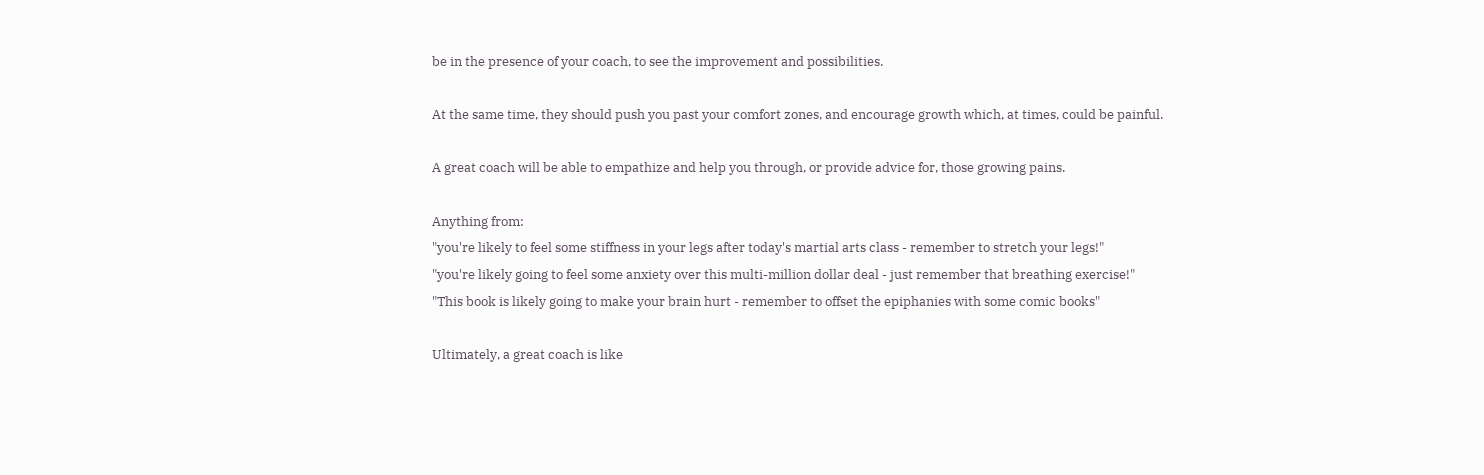be in the presence of your coach, to see the improvement and possibilities.

At the same time, they should push you past your comfort zones, and encourage growth which, at times, could be painful.

A great coach will be able to empathize and help you through, or provide advice for, those growing pains.

Anything from:
"you're likely to feel some stiffness in your legs after today's martial arts class - remember to stretch your legs!"
"you're likely going to feel some anxiety over this multi-million dollar deal - just remember that breathing exercise!"
"This book is likely going to make your brain hurt - remember to offset the epiphanies with some comic books"

Ultimately, a great coach is like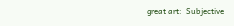great art:  Subjective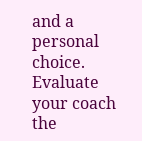and a personal choice.  Evaluate your coach the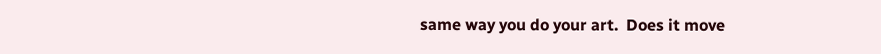same way you do your art.  Does it move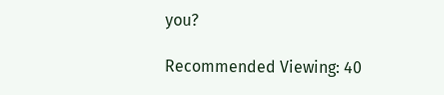you?

Recommended Viewing: 40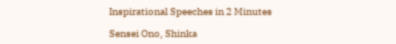Inspirational Speeches in 2 Minutes

Sensei Ono, Shinka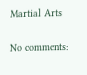Martial Arts

No comments: